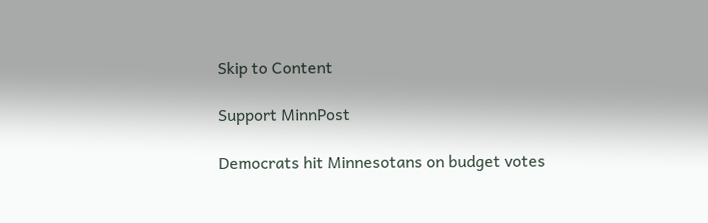Skip to Content

Support MinnPost

Democrats hit Minnesotans on budget votes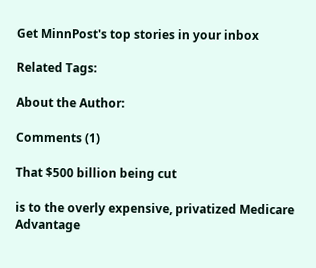Get MinnPost's top stories in your inbox

Related Tags:

About the Author:

Comments (1)

That $500 billion being cut

is to the overly expensive, privatized Medicare Advantage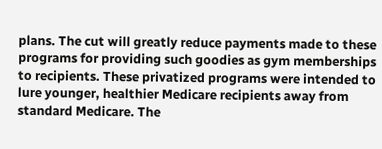plans. The cut will greatly reduce payments made to these programs for providing such goodies as gym memberships to recipients. These privatized programs were intended to lure younger, healthier Medicare recipients away from standard Medicare. The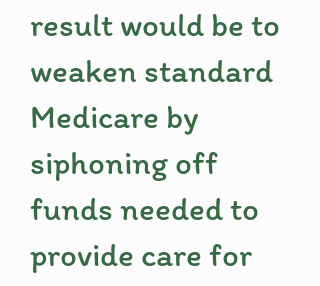result would be to weaken standard Medicare by siphoning off funds needed to provide care for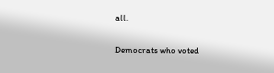all.

Democrats who voted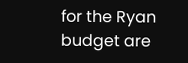for the Ryan budget are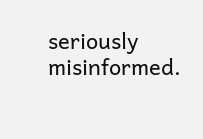seriously misinformed.